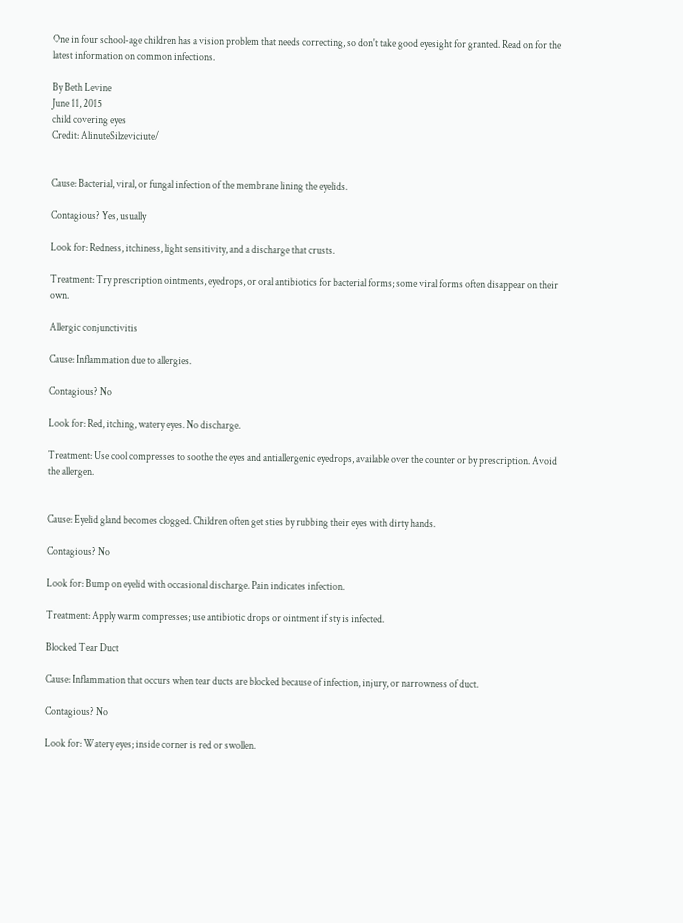One in four school-age children has a vision problem that needs correcting, so don't take good eyesight for granted. Read on for the latest information on common infections.

By Beth Levine
June 11, 2015
child covering eyes
Credit: AlinuteSilzeviciute/


Cause: Bacterial, viral, or fungal infection of the membrane lining the eyelids.

Contagious? Yes, usually

Look for: Redness, itchiness, light sensitivity, and a discharge that crusts.

Treatment: Try prescription ointments, eyedrops, or oral antibiotics for bacterial forms; some viral forms often disappear on their own.

Allergic conjunctivitis

Cause: Inflammation due to allergies.

Contagious? No

Look for: Red, itching, watery eyes. No discharge.

Treatment: Use cool compresses to soothe the eyes and antiallergenic eyedrops, available over the counter or by prescription. Avoid the allergen.


Cause: Eyelid gland becomes clogged. Children often get sties by rubbing their eyes with dirty hands.

Contagious? No

Look for: Bump on eyelid with occasional discharge. Pain indicates infection.

Treatment: Apply warm compresses; use antibiotic drops or ointment if sty is infected.

Blocked Tear Duct

Cause: Inflammation that occurs when tear ducts are blocked because of infection, injury, or narrowness of duct.

Contagious? No

Look for: Watery eyes; inside corner is red or swollen.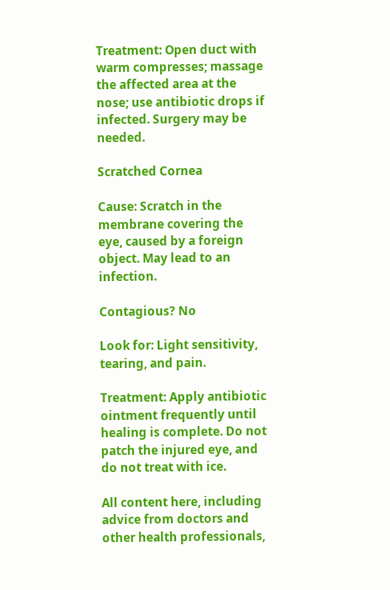Treatment: Open duct with warm compresses; massage the affected area at the nose; use antibiotic drops if infected. Surgery may be needed.

Scratched Cornea

Cause: Scratch in the membrane covering the eye, caused by a foreign object. May lead to an infection.

Contagious? No

Look for: Light sensitivity, tearing, and pain.

Treatment: Apply antibiotic ointment frequently until healing is complete. Do not patch the injured eye, and do not treat with ice.

All content here, including advice from doctors and other health professionals,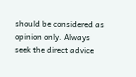should be considered as opinion only. Always seek the direct advice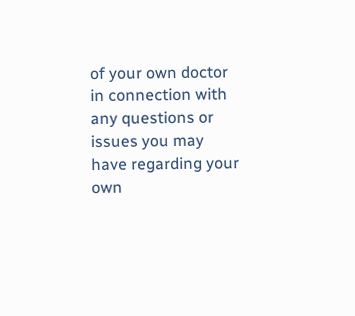of your own doctor in connection with any questions or issues you may have regarding your own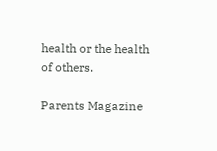health or the health of others.

Parents Magazine